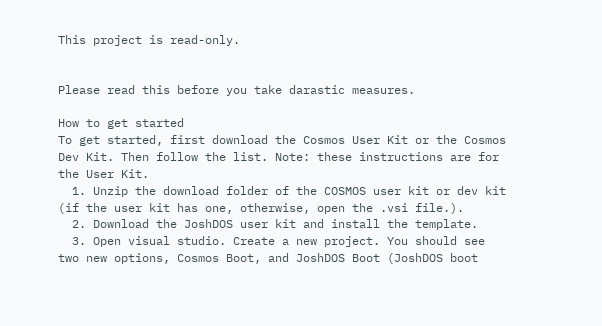This project is read-only.


Please read this before you take darastic measures.

How to get started
To get started, first download the Cosmos User Kit or the Cosmos Dev Kit. Then follow the list. Note: these instructions are for the User Kit.
  1. Unzip the download folder of the COSMOS user kit or dev kit (if the user kit has one, otherwise, open the .vsi file.).
  2. Download the JoshDOS user kit and install the template.
  3. Open visual studio. Create a new project. You should see two new options, Cosmos Boot, and JoshDOS Boot (JoshDOS boot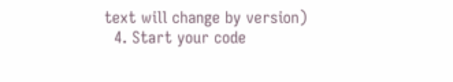text will change by version)
  4. Start your code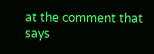at the comment that says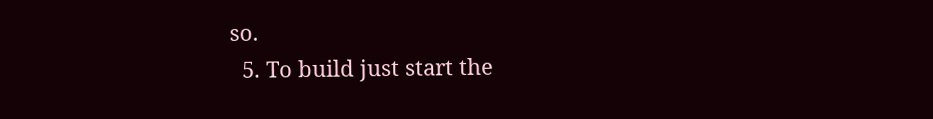so.
  5. To build just start the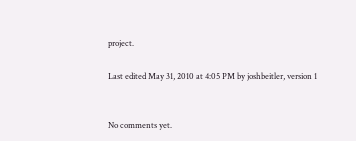project.

Last edited May 31, 2010 at 4:05 PM by joshbeitler, version 1


No comments yet.